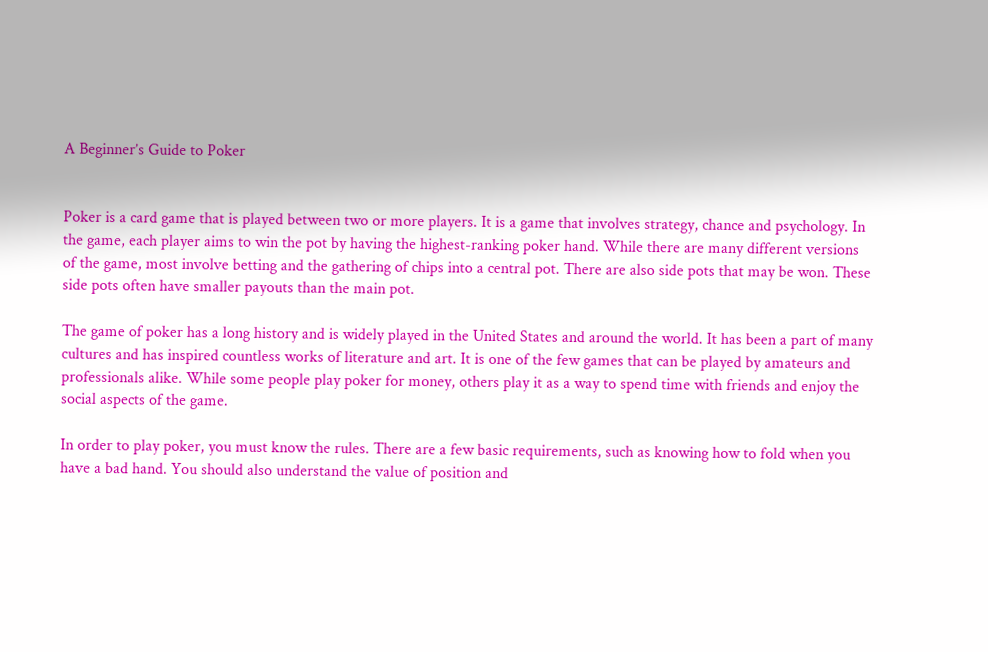A Beginner’s Guide to Poker


Poker is a card game that is played between two or more players. It is a game that involves strategy, chance and psychology. In the game, each player aims to win the pot by having the highest-ranking poker hand. While there are many different versions of the game, most involve betting and the gathering of chips into a central pot. There are also side pots that may be won. These side pots often have smaller payouts than the main pot.

The game of poker has a long history and is widely played in the United States and around the world. It has been a part of many cultures and has inspired countless works of literature and art. It is one of the few games that can be played by amateurs and professionals alike. While some people play poker for money, others play it as a way to spend time with friends and enjoy the social aspects of the game.

In order to play poker, you must know the rules. There are a few basic requirements, such as knowing how to fold when you have a bad hand. You should also understand the value of position and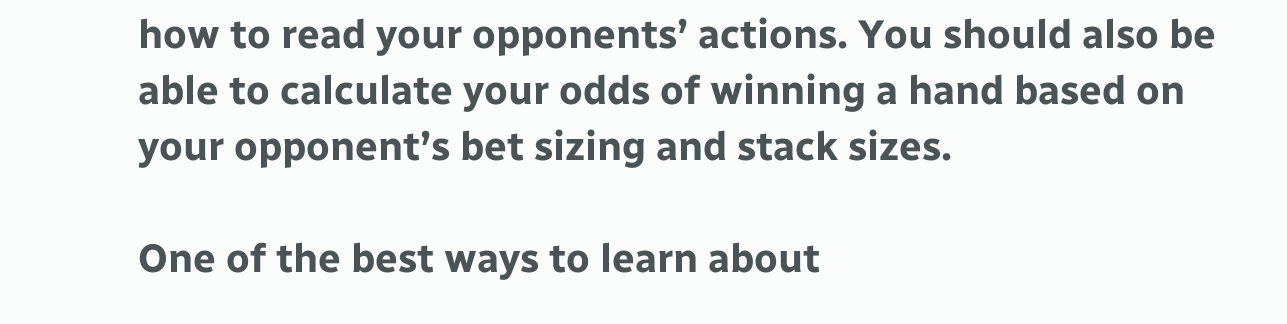how to read your opponents’ actions. You should also be able to calculate your odds of winning a hand based on your opponent’s bet sizing and stack sizes.

One of the best ways to learn about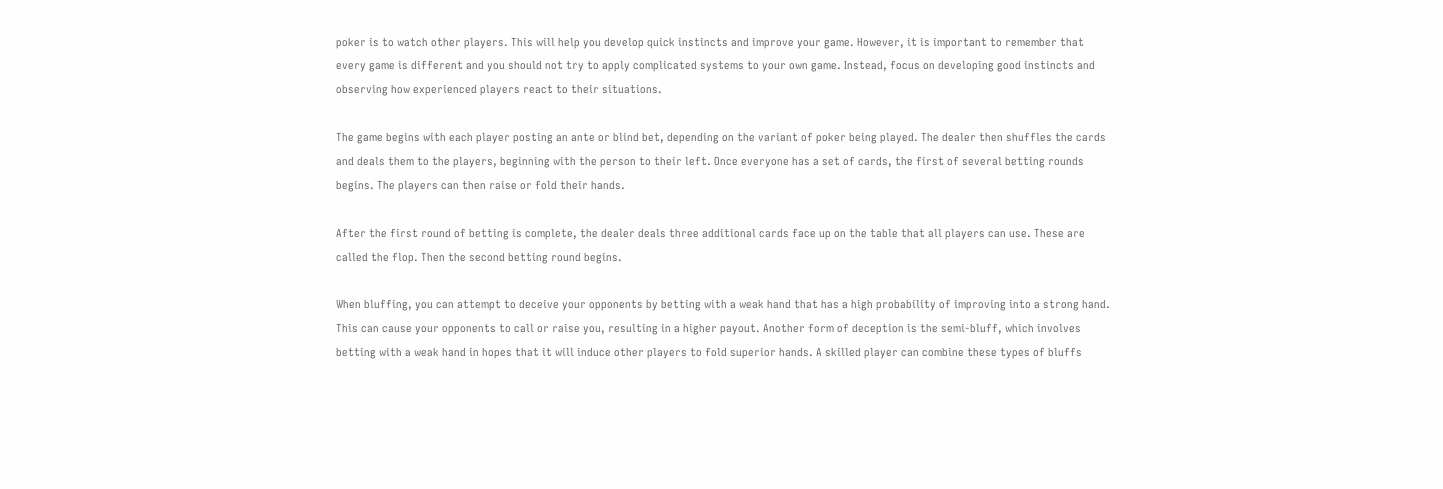poker is to watch other players. This will help you develop quick instincts and improve your game. However, it is important to remember that every game is different and you should not try to apply complicated systems to your own game. Instead, focus on developing good instincts and observing how experienced players react to their situations.

The game begins with each player posting an ante or blind bet, depending on the variant of poker being played. The dealer then shuffles the cards and deals them to the players, beginning with the person to their left. Once everyone has a set of cards, the first of several betting rounds begins. The players can then raise or fold their hands.

After the first round of betting is complete, the dealer deals three additional cards face up on the table that all players can use. These are called the flop. Then the second betting round begins.

When bluffing, you can attempt to deceive your opponents by betting with a weak hand that has a high probability of improving into a strong hand. This can cause your opponents to call or raise you, resulting in a higher payout. Another form of deception is the semi-bluff, which involves betting with a weak hand in hopes that it will induce other players to fold superior hands. A skilled player can combine these types of bluffs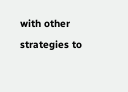with other strategies to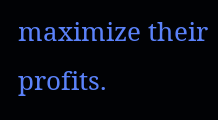maximize their profits.